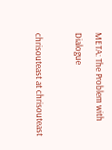META: The Problem with Dialogue

chrisouteast at chrisouteast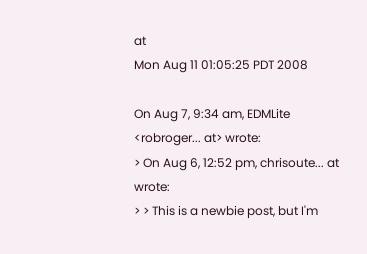at
Mon Aug 11 01:05:25 PDT 2008

On Aug 7, 9:34 am, EDMLite <robroger... at> wrote:
> On Aug 6, 12:52 pm, chrisoute... at wrote:
> > This is a newbie post, but I'm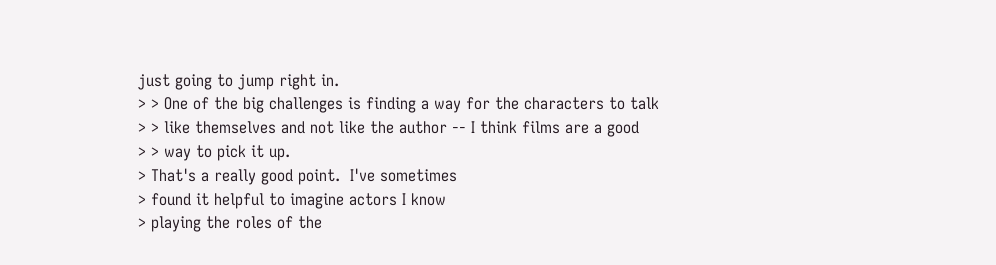just going to jump right in.
> > One of the big challenges is finding a way for the characters to talk
> > like themselves and not like the author -- I think films are a good
> > way to pick it up.
> That's a really good point.  I've sometimes
> found it helpful to imagine actors I know
> playing the roles of the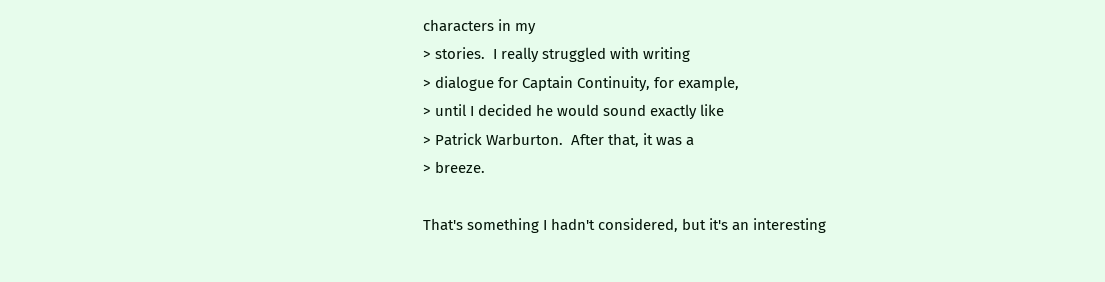characters in my
> stories.  I really struggled with writing
> dialogue for Captain Continuity, for example,
> until I decided he would sound exactly like
> Patrick Warburton.  After that, it was a
> breeze.

That's something I hadn't considered, but it's an interesting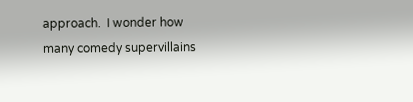approach.  I wonder how many comedy supervillains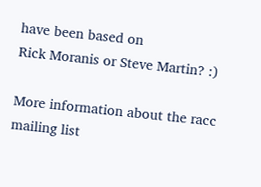have been based on
Rick Moranis or Steve Martin? :)

More information about the racc mailing list